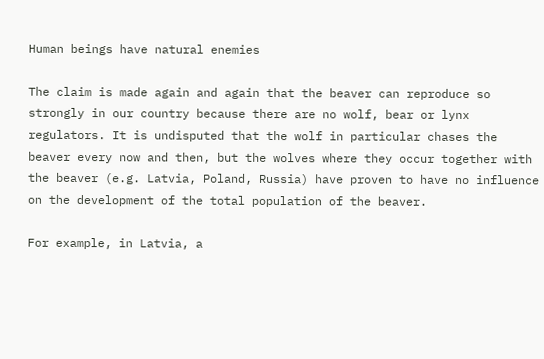Human beings have natural enemies

The claim is made again and again that the beaver can reproduce so strongly in our country because there are no wolf, bear or lynx regulators. It is undisputed that the wolf in particular chases the beaver every now and then, but the wolves where they occur together with the beaver (e.g. Latvia, Poland, Russia) have proven to have no influence on the development of the total population of the beaver.

For example, in Latvia, a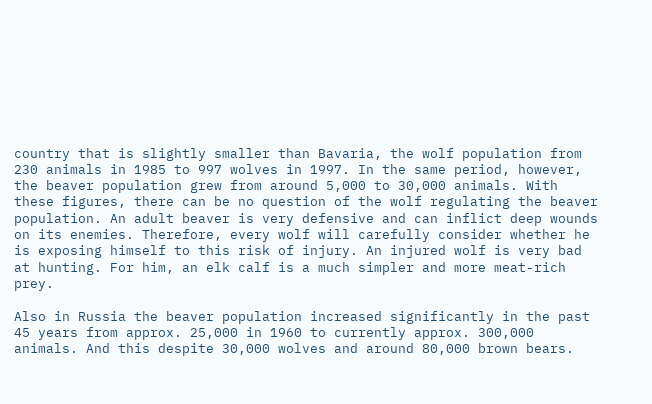country that is slightly smaller than Bavaria, the wolf population from 230 animals in 1985 to 997 wolves in 1997. In the same period, however, the beaver population grew from around 5,000 to 30,000 animals. With these figures, there can be no question of the wolf regulating the beaver population. An adult beaver is very defensive and can inflict deep wounds on its enemies. Therefore, every wolf will carefully consider whether he is exposing himself to this risk of injury. An injured wolf is very bad at hunting. For him, an elk calf is a much simpler and more meat-rich prey.

Also in Russia the beaver population increased significantly in the past 45 years from approx. 25,000 in 1960 to currently approx. 300,000 animals. And this despite 30,000 wolves and around 80,000 brown bears.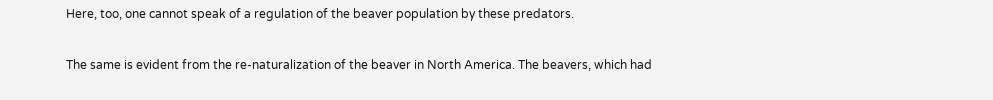Here, too, one cannot speak of a regulation of the beaver population by these predators.

The same is evident from the re-naturalization of the beaver in North America. The beavers, which had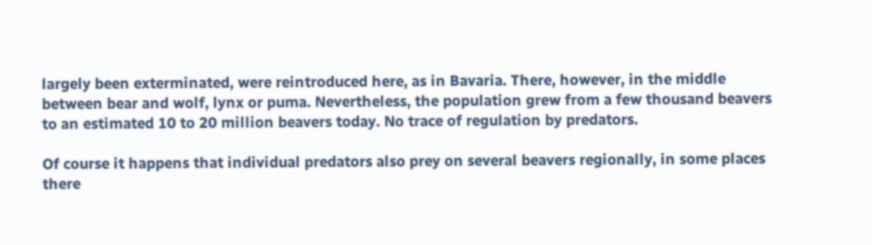largely been exterminated, were reintroduced here, as in Bavaria. There, however, in the middle between bear and wolf, lynx or puma. Nevertheless, the population grew from a few thousand beavers to an estimated 10 to 20 million beavers today. No trace of regulation by predators.

Of course it happens that individual predators also prey on several beavers regionally, in some places there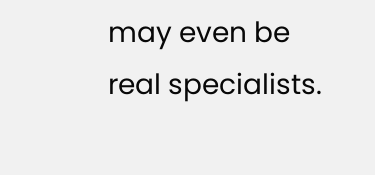may even be real specialists.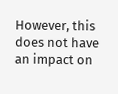However, this does not have an impact on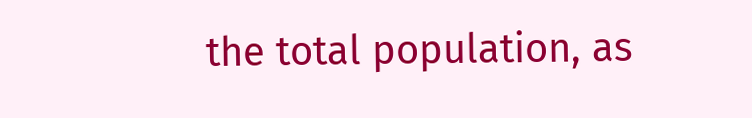the total population, as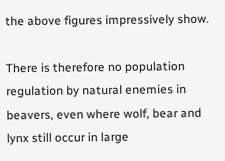the above figures impressively show.

There is therefore no population regulation by natural enemies in beavers, even where wolf, bear and lynx still occur in large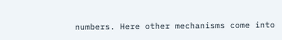numbers. Here other mechanisms come into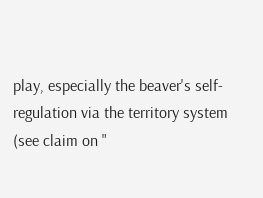play, especially the beaver's self-regulation via the territory system (see claim on "